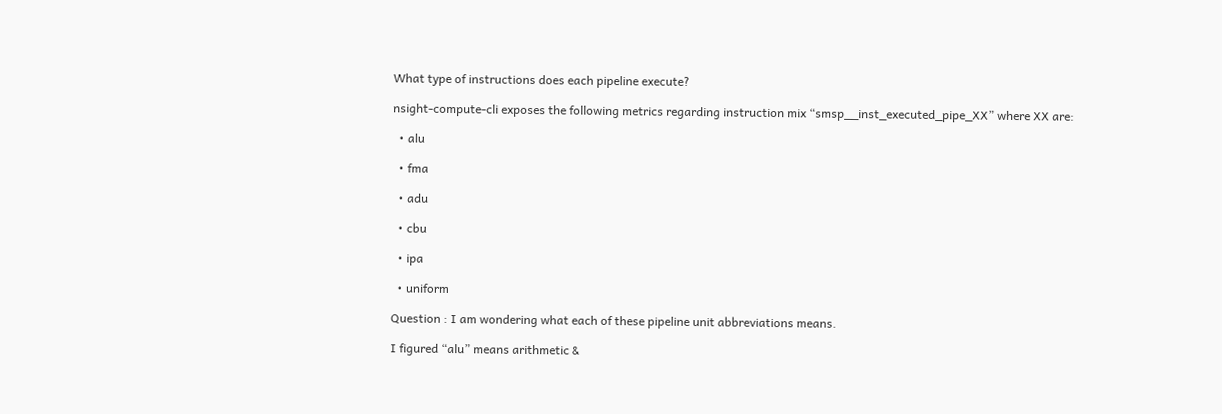What type of instructions does each pipeline execute?

nsight-compute-cli exposes the following metrics regarding instruction mix “smsp__inst_executed_pipe_XX” where XX are:

  • alu

  • fma

  • adu

  • cbu

  • ipa

  • uniform

Question : I am wondering what each of these pipeline unit abbreviations means.

I figured “alu” means arithmetic &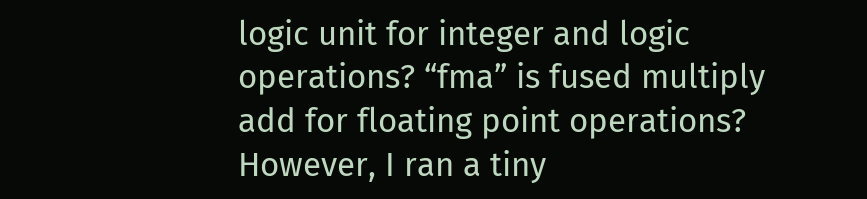logic unit for integer and logic operations? “fma” is fused multiply add for floating point operations? However, I ran a tiny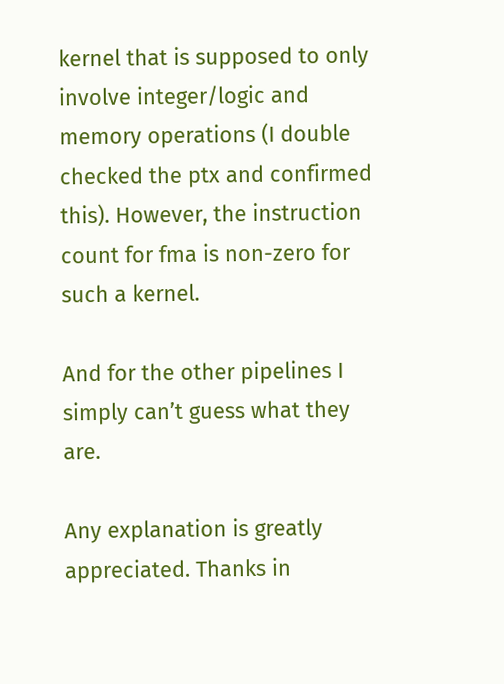kernel that is supposed to only involve integer/logic and memory operations (I double checked the ptx and confirmed this). However, the instruction count for fma is non-zero for such a kernel.

And for the other pipelines I simply can’t guess what they are.

Any explanation is greatly appreciated. Thanks in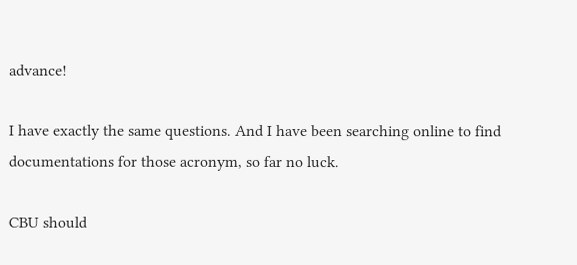advance!

I have exactly the same questions. And I have been searching online to find documentations for those acronym, so far no luck.

CBU should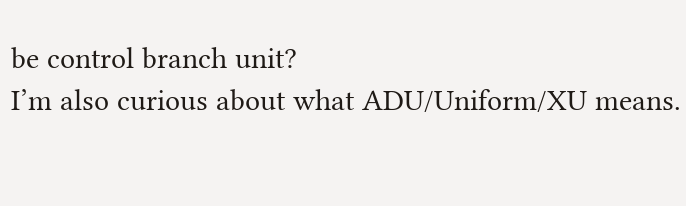be control branch unit?
I’m also curious about what ADU/Uniform/XU means.